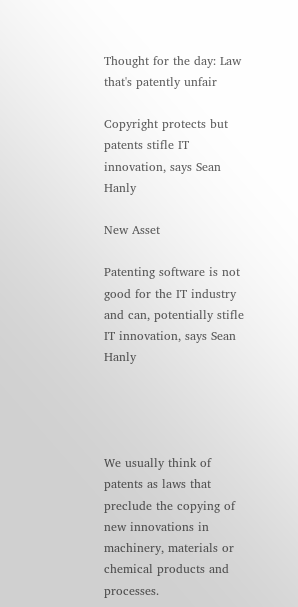Thought for the day: Law that's patently unfair

Copyright protects but patents stifle IT innovation, says Sean Hanly

New Asset

Patenting software is not good for the IT industry and can, potentially stifle IT innovation, says Sean Hanly




We usually think of patents as laws that preclude the copying of new innovations in machinery, materials or chemical products and processes.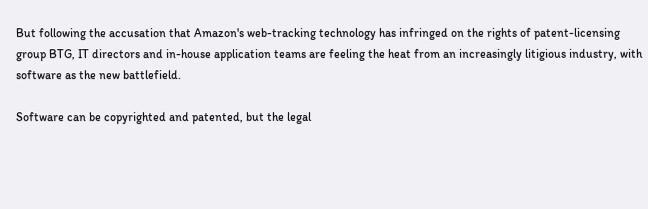But following the accusation that Amazon's web-tracking technology has infringed on the rights of patent-licensing group BTG, IT directors and in-house application teams are feeling the heat from an increasingly litigious industry, with software as the new battlefield.

Software can be copyrighted and patented, but the legal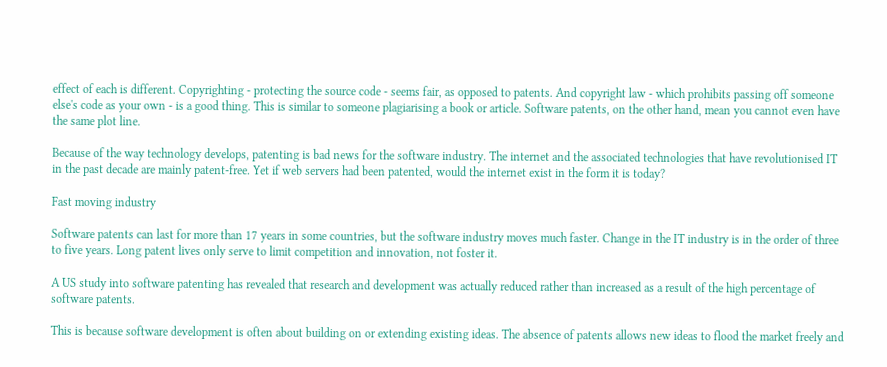effect of each is different. Copyrighting - protecting the source code - seems fair, as opposed to patents. And copyright law - which prohibits passing off someone else's code as your own - is a good thing. This is similar to someone plagiarising a book or article. Software patents, on the other hand, mean you cannot even have the same plot line.

Because of the way technology develops, patenting is bad news for the software industry. The internet and the associated technologies that have revolutionised IT in the past decade are mainly patent-free. Yet if web servers had been patented, would the internet exist in the form it is today?

Fast moving industry

Software patents can last for more than 17 years in some countries, but the software industry moves much faster. Change in the IT industry is in the order of three to five years. Long patent lives only serve to limit competition and innovation, not foster it.

A US study into software patenting has revealed that research and development was actually reduced rather than increased as a result of the high percentage of software patents.

This is because software development is often about building on or extending existing ideas. The absence of patents allows new ideas to flood the market freely and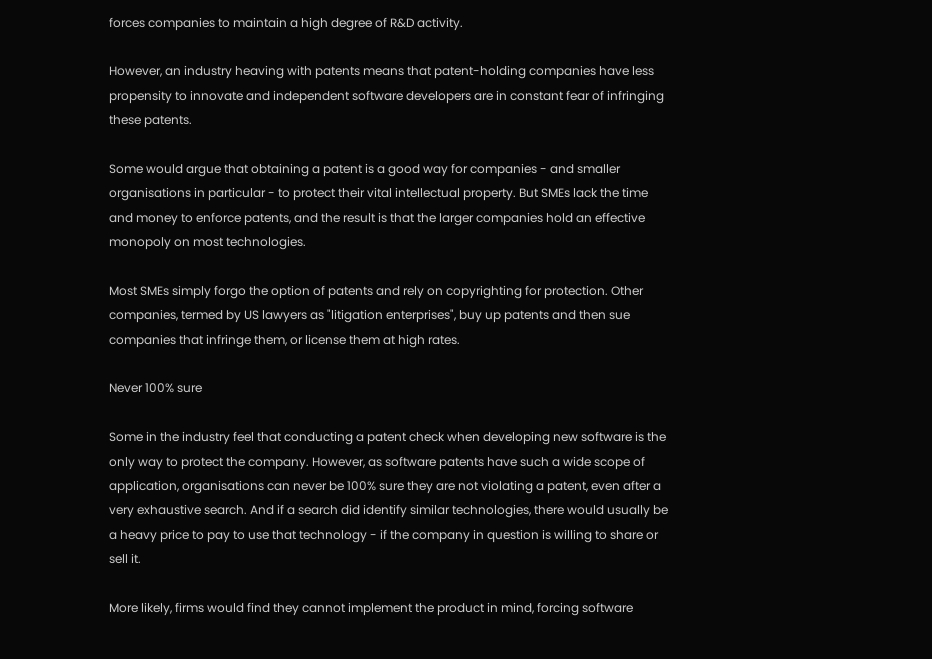forces companies to maintain a high degree of R&D activity.

However, an industry heaving with patents means that patent-holding companies have less propensity to innovate and independent software developers are in constant fear of infringing these patents.

Some would argue that obtaining a patent is a good way for companies - and smaller organisations in particular - to protect their vital intellectual property. But SMEs lack the time and money to enforce patents, and the result is that the larger companies hold an effective monopoly on most technologies.

Most SMEs simply forgo the option of patents and rely on copyrighting for protection. Other companies, termed by US lawyers as "litigation enterprises", buy up patents and then sue companies that infringe them, or license them at high rates.

Never 100% sure

Some in the industry feel that conducting a patent check when developing new software is the only way to protect the company. However, as software patents have such a wide scope of application, organisations can never be 100% sure they are not violating a patent, even after a very exhaustive search. And if a search did identify similar technologies, there would usually be a heavy price to pay to use that technology - if the company in question is willing to share or sell it.

More likely, firms would find they cannot implement the product in mind, forcing software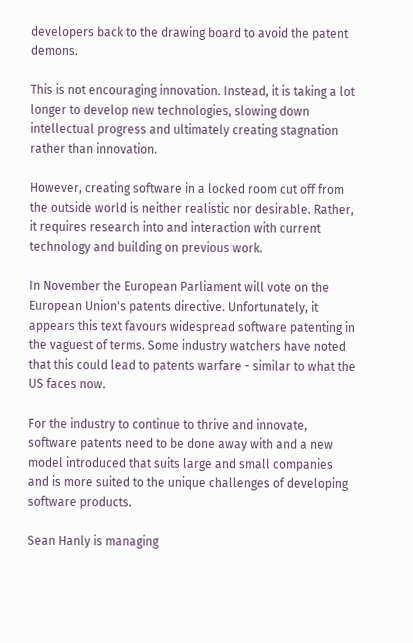developers back to the drawing board to avoid the patent demons.

This is not encouraging innovation. Instead, it is taking a lot longer to develop new technologies, slowing down intellectual progress and ultimately creating stagnation rather than innovation.

However, creating software in a locked room cut off from the outside world is neither realistic nor desirable. Rather, it requires research into and interaction with current technology and building on previous work.

In November the European Parliament will vote on the European Union's patents directive. Unfortunately, it appears this text favours widespread software patenting in the vaguest of terms. Some industry watchers have noted that this could lead to patents warfare - similar to what the US faces now.

For the industry to continue to thrive and innovate, software patents need to be done away with and a new model introduced that suits large and small companies and is more suited to the unique challenges of developing software products.

Sean Hanly is managing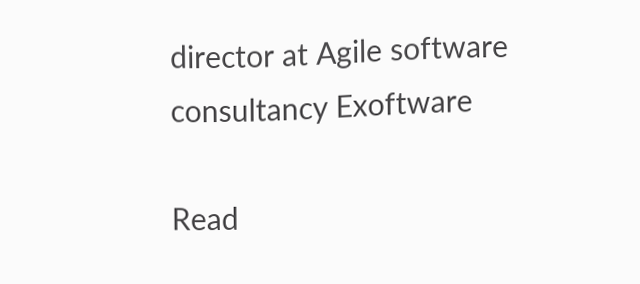director at Agile software consultancy Exoftware

Read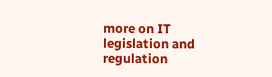more on IT legislation and regulation